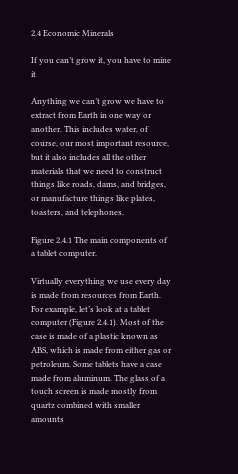2.4 Economic Minerals

If you can’t grow it, you have to mine it

Anything we can’t grow we have to extract from Earth in one way or another. This includes water, of course, our most important resource, but it also includes all the other materials that we need to construct things like roads, dams, and bridges, or manufacture things like plates, toasters, and telephones.

Figure 2.4.1 The main components of a tablet computer.

Virtually everything we use every day is made from resources from Earth. For example, let’s look at a tablet computer (Figure 2.4.1). Most of the case is made of a plastic known as ABS, which is made from either gas or petroleum. Some tablets have a case made from aluminum. The glass of a touch screen is made mostly from quartz combined with smaller amounts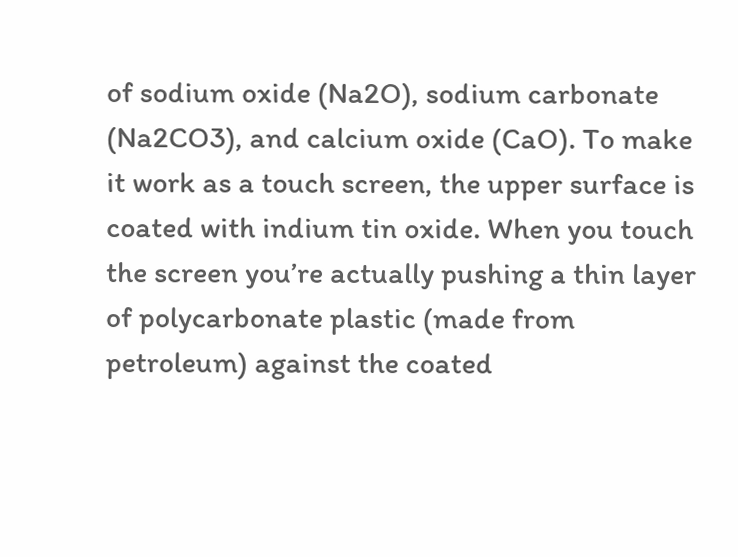of sodium oxide (Na2O), sodium carbonate (Na2CO3), and calcium oxide (CaO). To make it work as a touch screen, the upper surface is coated with indium tin oxide. When you touch the screen you’re actually pushing a thin layer of polycarbonate plastic (made from petroleum) against the coated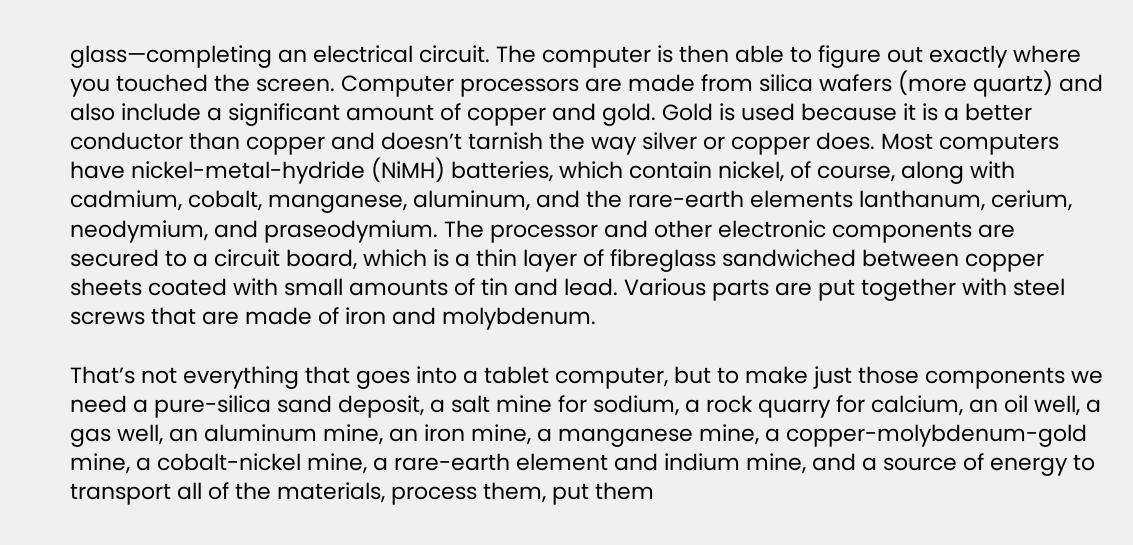glass—completing an electrical circuit. The computer is then able to figure out exactly where you touched the screen. Computer processors are made from silica wafers (more quartz) and also include a significant amount of copper and gold. Gold is used because it is a better conductor than copper and doesn’t tarnish the way silver or copper does. Most computers have nickel-metal-hydride (NiMH) batteries, which contain nickel, of course, along with cadmium, cobalt, manganese, aluminum, and the rare-earth elements lanthanum, cerium, neodymium, and praseodymium. The processor and other electronic components are secured to a circuit board, which is a thin layer of fibreglass sandwiched between copper sheets coated with small amounts of tin and lead. Various parts are put together with steel screws that are made of iron and molybdenum.

That’s not everything that goes into a tablet computer, but to make just those components we need a pure-silica sand deposit, a salt mine for sodium, a rock quarry for calcium, an oil well, a gas well, an aluminum mine, an iron mine, a manganese mine, a copper-molybdenum-gold mine, a cobalt-nickel mine, a rare-earth element and indium mine, and a source of energy to transport all of the materials, process them, put them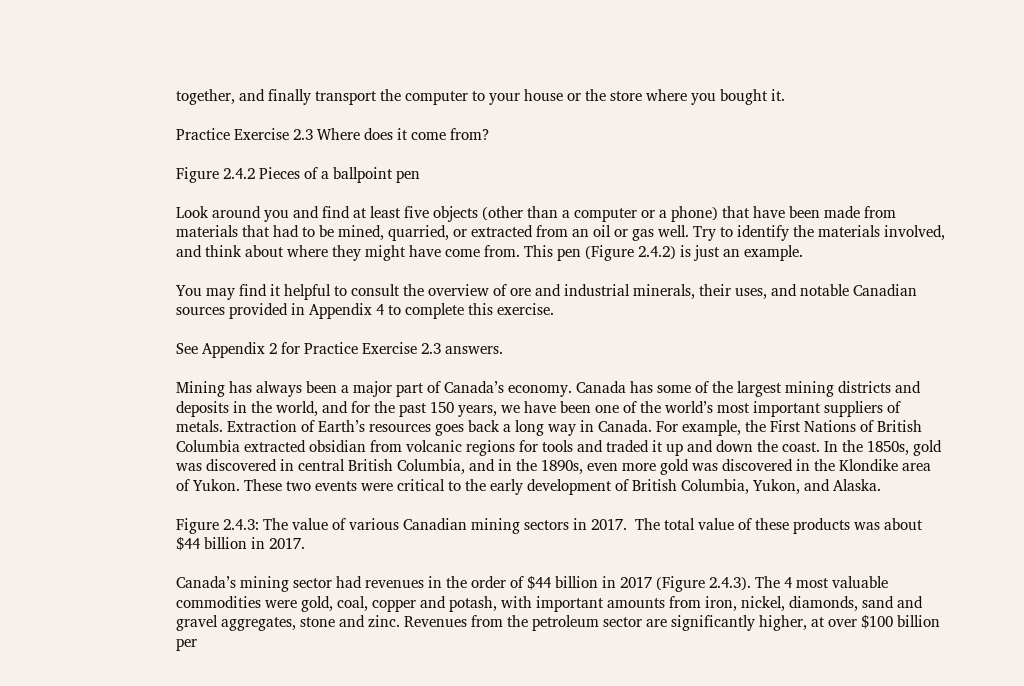together, and finally transport the computer to your house or the store where you bought it.

Practice Exercise 2.3 Where does it come from?

Figure 2.4.2 Pieces of a ballpoint pen

Look around you and find at least five objects (other than a computer or a phone) that have been made from materials that had to be mined, quarried, or extracted from an oil or gas well. Try to identify the materials involved, and think about where they might have come from. This pen (Figure 2.4.2) is just an example.

You may find it helpful to consult the overview of ore and industrial minerals, their uses, and notable Canadian sources provided in Appendix 4 to complete this exercise.

See Appendix 2 for Practice Exercise 2.3 answers.

Mining has always been a major part of Canada’s economy. Canada has some of the largest mining districts and deposits in the world, and for the past 150 years, we have been one of the world’s most important suppliers of metals. Extraction of Earth’s resources goes back a long way in Canada. For example, the First Nations of British Columbia extracted obsidian from volcanic regions for tools and traded it up and down the coast. In the 1850s, gold was discovered in central British Columbia, and in the 1890s, even more gold was discovered in the Klondike area of Yukon. These two events were critical to the early development of British Columbia, Yukon, and Alaska.

Figure 2.4.3: The value of various Canadian mining sectors in 2017.  The total value of these products was about $44 billion in 2017.

Canada’s mining sector had revenues in the order of $44 billion in 2017 (Figure 2.4.3). The 4 most valuable commodities were gold, coal, copper and potash, with important amounts from iron, nickel, diamonds, sand and gravel aggregates, stone and zinc. Revenues from the petroleum sector are significantly higher, at over $100 billion per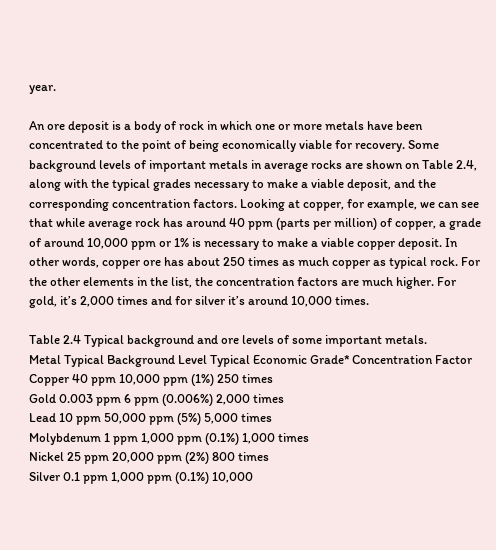year.

An ore deposit is a body of rock in which one or more metals have been concentrated to the point of being economically viable for recovery. Some background levels of important metals in average rocks are shown on Table 2.4, along with the typical grades necessary to make a viable deposit, and the corresponding concentration factors. Looking at copper, for example, we can see that while average rock has around 40 ppm (parts per million) of copper, a grade of around 10,000 ppm or 1% is necessary to make a viable copper deposit. In other words, copper ore has about 250 times as much copper as typical rock. For the other elements in the list, the concentration factors are much higher. For gold, it’s 2,000 times and for silver it’s around 10,000 times.

Table 2.4 Typical background and ore levels of some important metals.
Metal Typical Background Level Typical Economic Grade* Concentration Factor
Copper 40 ppm 10,000 ppm (1%) 250 times
Gold 0.003 ppm 6 ppm (0.006%) 2,000 times
Lead 10 ppm 50,000 ppm (5%) 5,000 times
Molybdenum 1 ppm 1,000 ppm (0.1%) 1,000 times
Nickel 25 ppm 20,000 ppm (2%) 800 times
Silver 0.1 ppm 1,000 ppm (0.1%) 10,000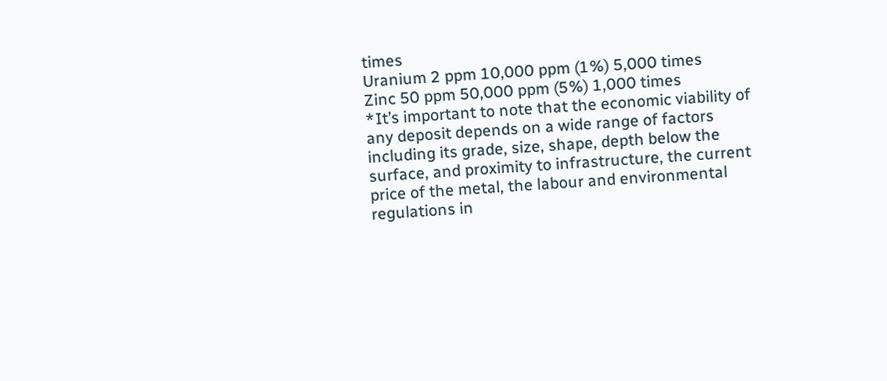times
Uranium 2 ppm 10,000 ppm (1%) 5,000 times
Zinc 50 ppm 50,000 ppm (5%) 1,000 times
*It’s important to note that the economic viability of any deposit depends on a wide range of factors including its grade, size, shape, depth below the surface, and proximity to infrastructure, the current price of the metal, the labour and environmental regulations in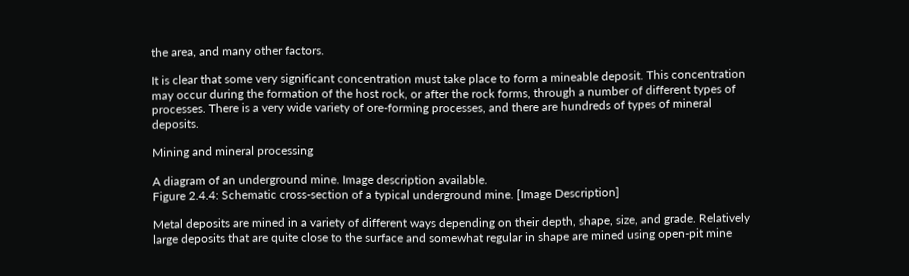the area, and many other factors.

It is clear that some very significant concentration must take place to form a mineable deposit. This concentration may occur during the formation of the host rock, or after the rock forms, through a number of different types of processes. There is a very wide variety of ore-forming processes, and there are hundreds of types of mineral deposits.

Mining and mineral processing

A diagram of an underground mine. Image description available.
Figure 2.4.4: Schematic cross-section of a typical underground mine. [Image Description]

Metal deposits are mined in a variety of different ways depending on their depth, shape, size, and grade. Relatively large deposits that are quite close to the surface and somewhat regular in shape are mined using open-pit mine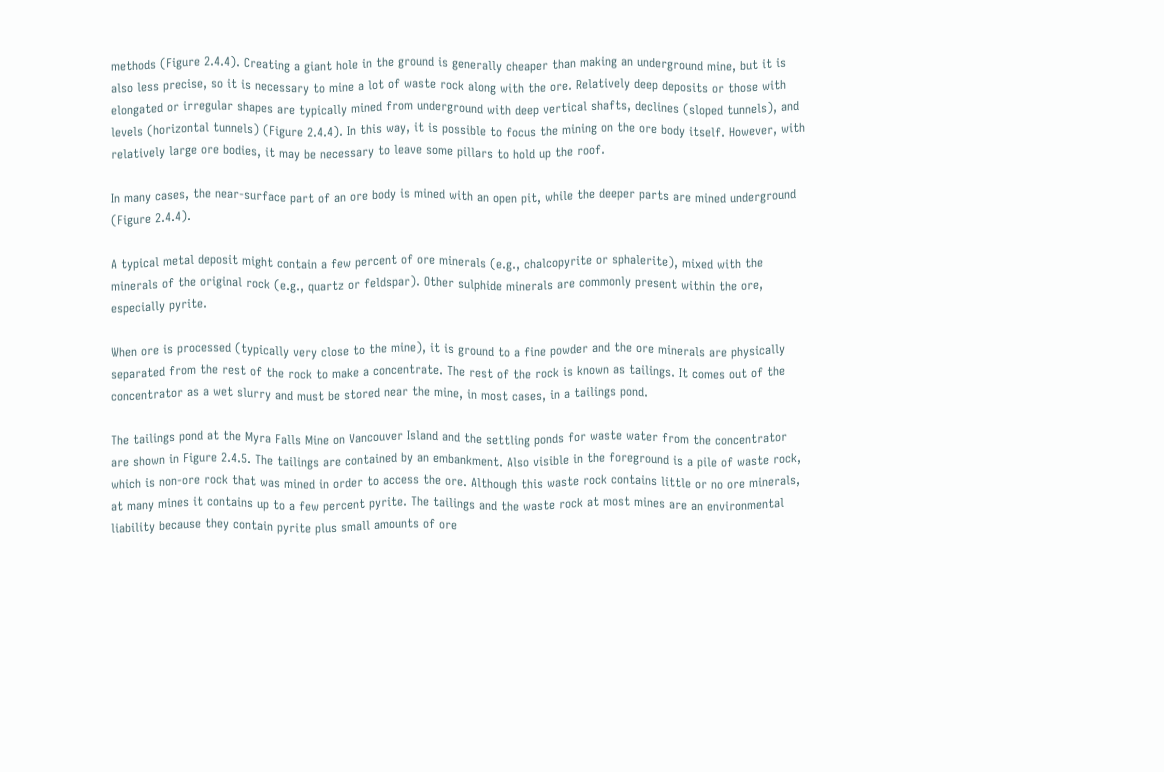methods (Figure 2.4.4). Creating a giant hole in the ground is generally cheaper than making an underground mine, but it is also less precise, so it is necessary to mine a lot of waste rock along with the ore. Relatively deep deposits or those with elongated or irregular shapes are typically mined from underground with deep vertical shafts, declines (sloped tunnels), and levels (horizontal tunnels) (Figure 2.4.4). In this way, it is possible to focus the mining on the ore body itself. However, with relatively large ore bodies, it may be necessary to leave some pillars to hold up the roof.

In many cases, the near-surface part of an ore body is mined with an open pit, while the deeper parts are mined underground (Figure 2.4.4).

A typical metal deposit might contain a few percent of ore minerals (e.g., chalcopyrite or sphalerite), mixed with the minerals of the original rock (e.g., quartz or feldspar). Other sulphide minerals are commonly present within the ore, especially pyrite.

When ore is processed (typically very close to the mine), it is ground to a fine powder and the ore minerals are physically separated from the rest of the rock to make a concentrate. The rest of the rock is known as tailings. It comes out of the concentrator as a wet slurry and must be stored near the mine, in most cases, in a tailings pond.

The tailings pond at the Myra Falls Mine on Vancouver Island and the settling ponds for waste water from the concentrator are shown in Figure 2.4.5. The tailings are contained by an embankment. Also visible in the foreground is a pile of waste rock, which is non-ore rock that was mined in order to access the ore. Although this waste rock contains little or no ore minerals, at many mines it contains up to a few percent pyrite. The tailings and the waste rock at most mines are an environmental liability because they contain pyrite plus small amounts of ore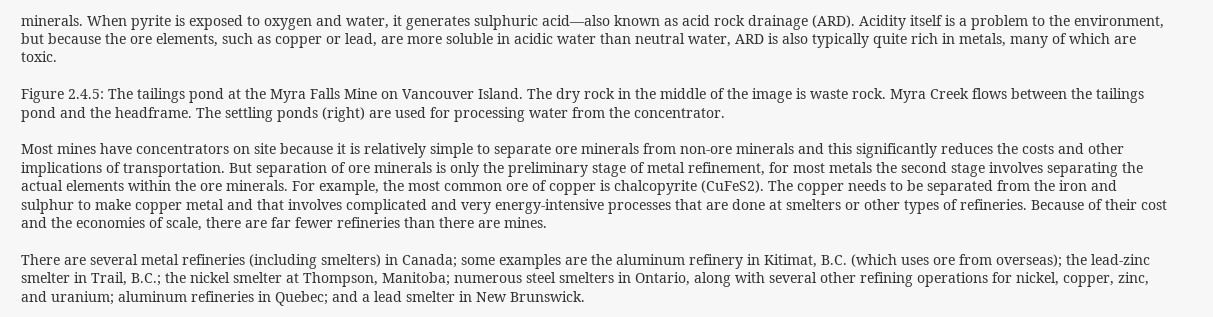minerals. When pyrite is exposed to oxygen and water, it generates sulphuric acid—also known as acid rock drainage (ARD). Acidity itself is a problem to the environment, but because the ore elements, such as copper or lead, are more soluble in acidic water than neutral water, ARD is also typically quite rich in metals, many of which are toxic.

Figure 2.4.5: The tailings pond at the Myra Falls Mine on Vancouver Island. The dry rock in the middle of the image is waste rock. Myra Creek flows between the tailings pond and the headframe. The settling ponds (right) are used for processing water from the concentrator.

Most mines have concentrators on site because it is relatively simple to separate ore minerals from non-ore minerals and this significantly reduces the costs and other implications of transportation. But separation of ore minerals is only the preliminary stage of metal refinement, for most metals the second stage involves separating the actual elements within the ore minerals. For example, the most common ore of copper is chalcopyrite (CuFeS2). The copper needs to be separated from the iron and sulphur to make copper metal and that involves complicated and very energy-intensive processes that are done at smelters or other types of refineries. Because of their cost and the economies of scale, there are far fewer refineries than there are mines.

There are several metal refineries (including smelters) in Canada; some examples are the aluminum refinery in Kitimat, B.C. (which uses ore from overseas); the lead-zinc smelter in Trail, B.C.; the nickel smelter at Thompson, Manitoba; numerous steel smelters in Ontario, along with several other refining operations for nickel, copper, zinc, and uranium; aluminum refineries in Quebec; and a lead smelter in New Brunswick.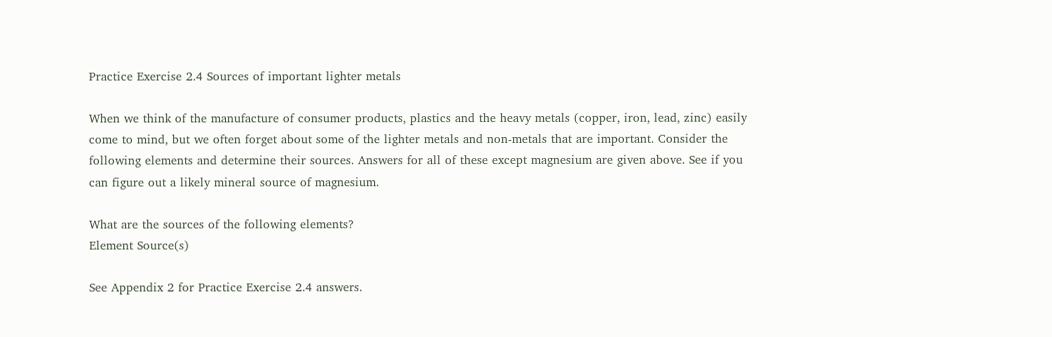Practice Exercise 2.4 Sources of important lighter metals

When we think of the manufacture of consumer products, plastics and the heavy metals (copper, iron, lead, zinc) easily come to mind, but we often forget about some of the lighter metals and non-metals that are important. Consider the following elements and determine their sources. Answers for all of these except magnesium are given above. See if you can figure out a likely mineral source of magnesium.

What are the sources of the following elements?
Element Source(s)

See Appendix 2 for Practice Exercise 2.4 answers.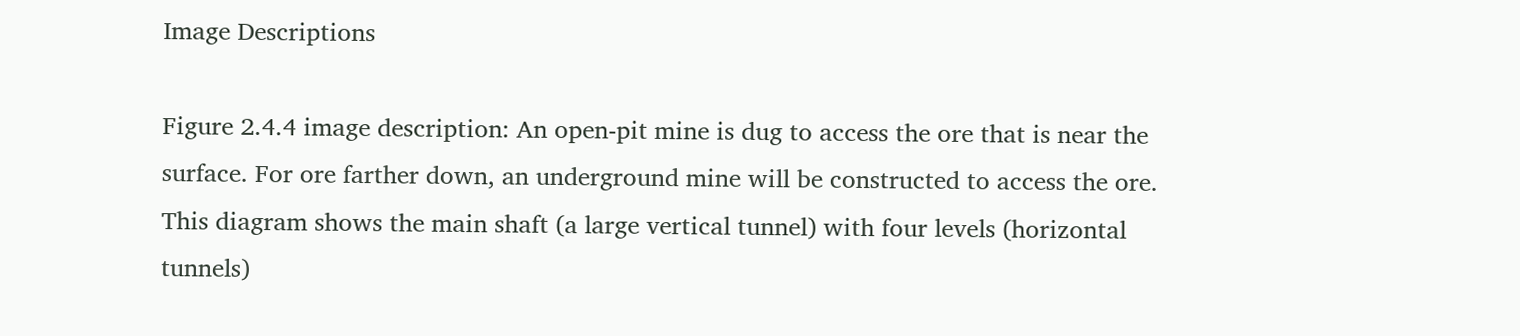Image Descriptions

Figure 2.4.4 image description: An open-pit mine is dug to access the ore that is near the surface. For ore farther down, an underground mine will be constructed to access the ore. This diagram shows the main shaft (a large vertical tunnel) with four levels (horizontal tunnels)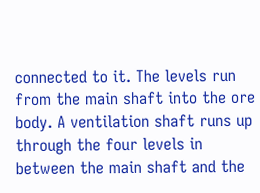connected to it. The levels run from the main shaft into the ore body. A ventilation shaft runs up through the four levels in between the main shaft and the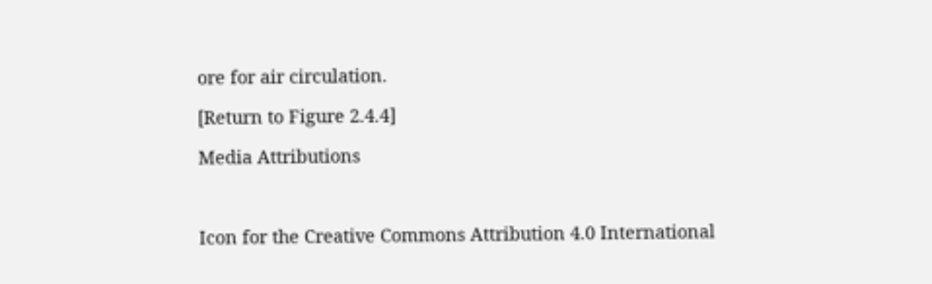ore for air circulation.

[Return to Figure 2.4.4]

Media Attributions



Icon for the Creative Commons Attribution 4.0 International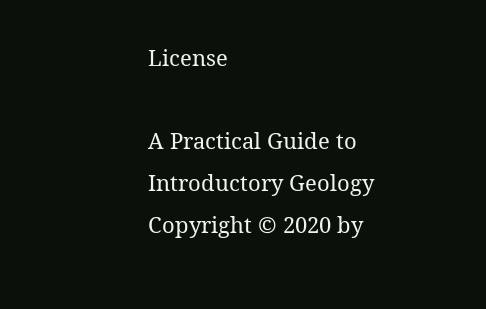License

A Practical Guide to Introductory Geology Copyright © 2020 by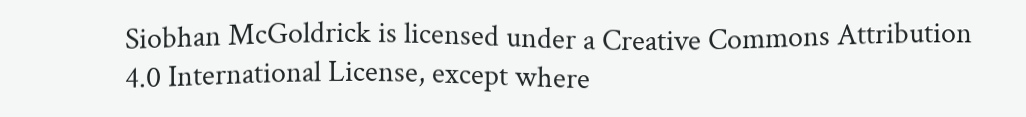Siobhan McGoldrick is licensed under a Creative Commons Attribution 4.0 International License, except where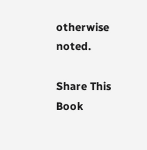otherwise noted.

Share This Book